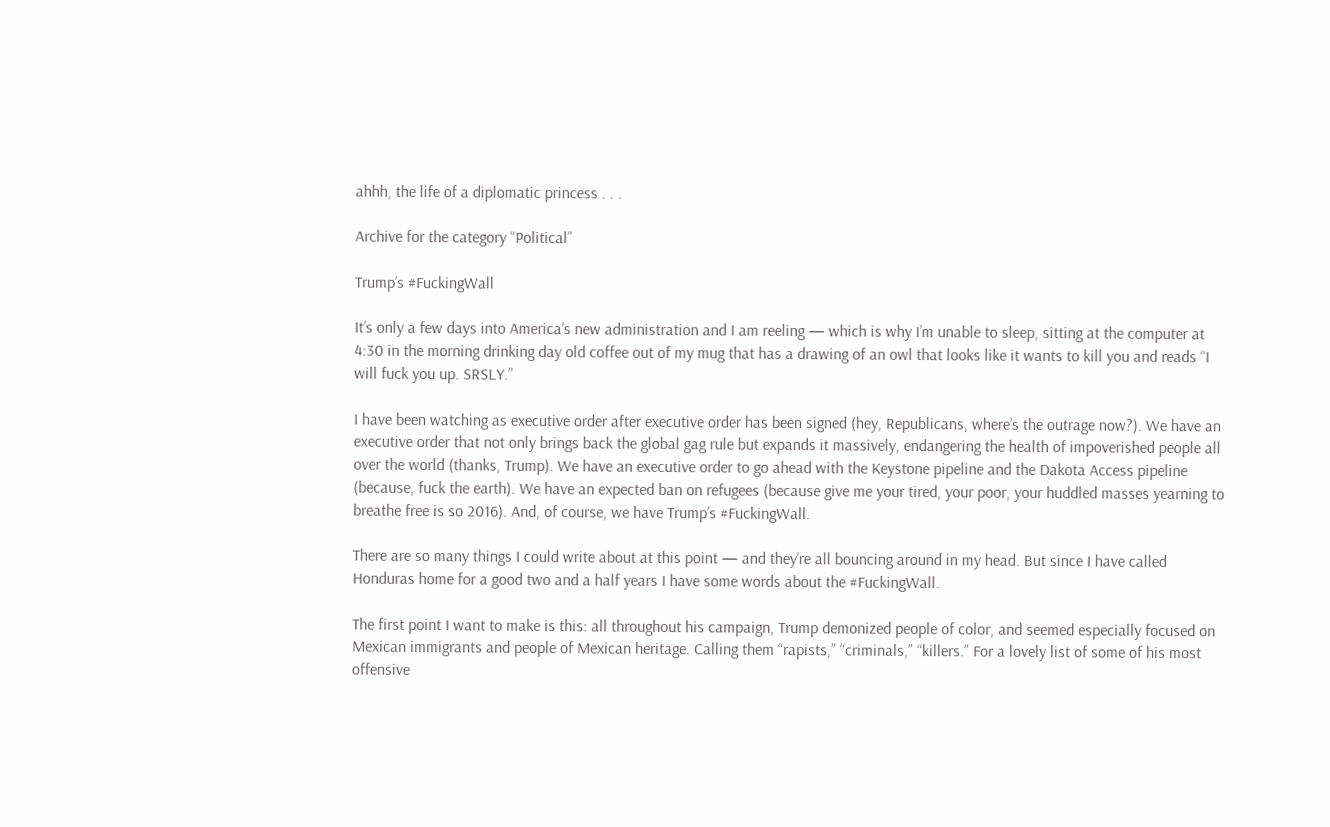ahhh, the life of a diplomatic princess . . .

Archive for the category “Political”

Trump’s #FuckingWall

It’s only a few days into America’s new administration and I am reeling — which is why I’m unable to sleep, sitting at the computer at 4:30 in the morning drinking day old coffee out of my mug that has a drawing of an owl that looks like it wants to kill you and reads “I will fuck you up. SRSLY.”

I have been watching as executive order after executive order has been signed (hey, Republicans, where’s the outrage now?). We have an executive order that not only brings back the global gag rule but expands it massively, endangering the health of impoverished people all over the world (thanks, Trump). We have an executive order to go ahead with the Keystone pipeline and the Dakota Access pipeline (because, fuck the earth). We have an expected ban on refugees (because give me your tired, your poor, your huddled masses yearning to breathe free is so 2016). And, of course, we have Trump’s #FuckingWall.

There are so many things I could write about at this point — and they’re all bouncing around in my head. But since I have called Honduras home for a good two and a half years I have some words about the #FuckingWall.

The first point I want to make is this: all throughout his campaign, Trump demonized people of color, and seemed especially focused on Mexican immigrants and people of Mexican heritage. Calling them “rapists,” “criminals,” “killers.” For a lovely list of some of his most offensive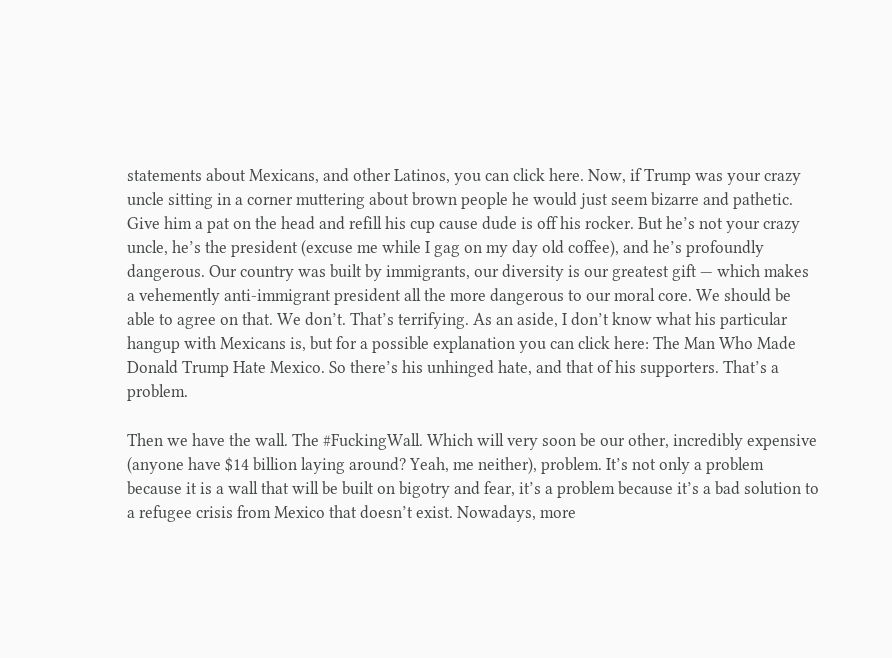statements about Mexicans, and other Latinos, you can click here. Now, if Trump was your crazy uncle sitting in a corner muttering about brown people he would just seem bizarre and pathetic. Give him a pat on the head and refill his cup cause dude is off his rocker. But he’s not your crazy uncle, he’s the president (excuse me while I gag on my day old coffee), and he’s profoundly dangerous. Our country was built by immigrants, our diversity is our greatest gift — which makes a vehemently anti-immigrant president all the more dangerous to our moral core. We should be able to agree on that. We don’t. That’s terrifying. As an aside, I don’t know what his particular hangup with Mexicans is, but for a possible explanation you can click here: The Man Who Made Donald Trump Hate Mexico. So there’s his unhinged hate, and that of his supporters. That’s a problem.

Then we have the wall. The #FuckingWall. Which will very soon be our other, incredibly expensive (anyone have $14 billion laying around? Yeah, me neither), problem. It’s not only a problem because it is a wall that will be built on bigotry and fear, it’s a problem because it’s a bad solution to a refugee crisis from Mexico that doesn’t exist. Nowadays, more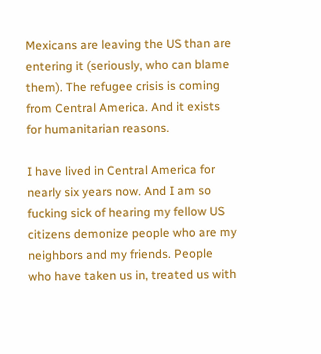Mexicans are leaving the US than are entering it (seriously, who can blame them). The refugee crisis is coming from Central America. And it exists for humanitarian reasons.

I have lived in Central America for nearly six years now. And I am so fucking sick of hearing my fellow US citizens demonize people who are my neighbors and my friends. People who have taken us in, treated us with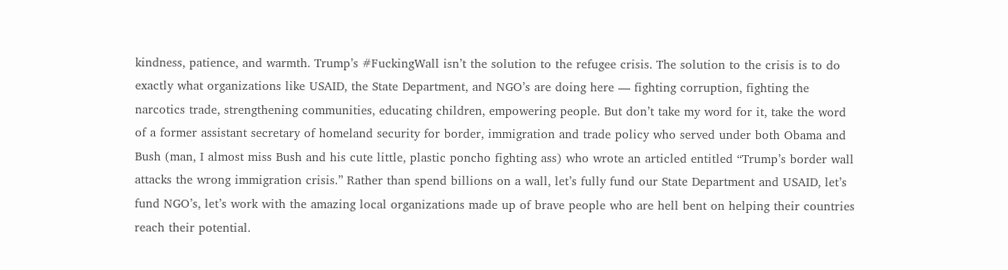kindness, patience, and warmth. Trump’s #FuckingWall isn’t the solution to the refugee crisis. The solution to the crisis is to do exactly what organizations like USAID, the State Department, and NGO’s are doing here — fighting corruption, fighting the narcotics trade, strengthening communities, educating children, empowering people. But don’t take my word for it, take the word of a former assistant secretary of homeland security for border, immigration and trade policy who served under both Obama and Bush (man, I almost miss Bush and his cute little, plastic poncho fighting ass) who wrote an articled entitled “Trump’s border wall attacks the wrong immigration crisis.” Rather than spend billions on a wall, let’s fully fund our State Department and USAID, let’s fund NGO’s, let’s work with the amazing local organizations made up of brave people who are hell bent on helping their countries reach their potential.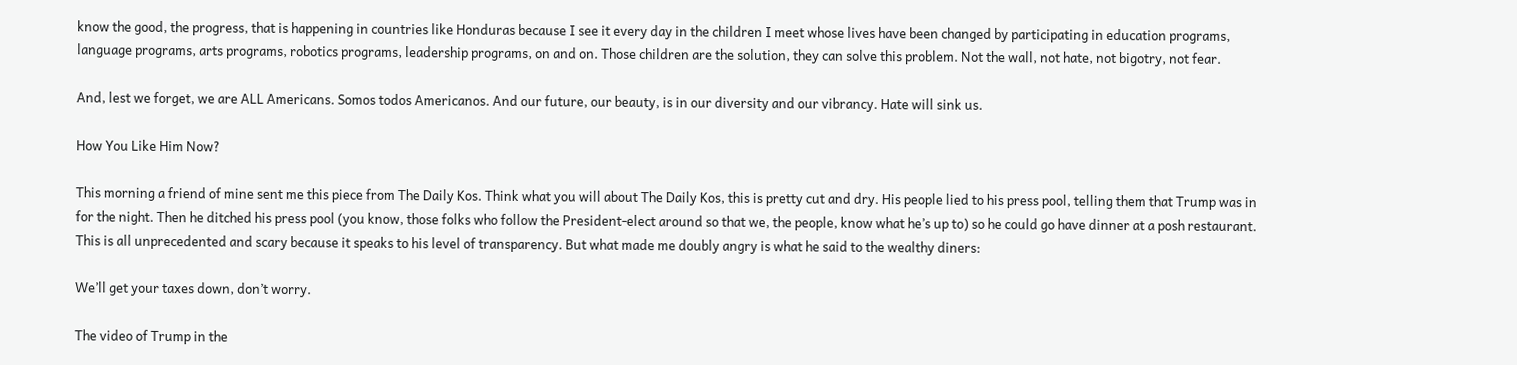know the good, the progress, that is happening in countries like Honduras because I see it every day in the children I meet whose lives have been changed by participating in education programs, language programs, arts programs, robotics programs, leadership programs, on and on. Those children are the solution, they can solve this problem. Not the wall, not hate, not bigotry, not fear.

And, lest we forget, we are ALL Americans. Somos todos Americanos. And our future, our beauty, is in our diversity and our vibrancy. Hate will sink us.

How You Like Him Now?

This morning a friend of mine sent me this piece from The Daily Kos. Think what you will about The Daily Kos, this is pretty cut and dry. His people lied to his press pool, telling them that Trump was in for the night. Then he ditched his press pool (you know, those folks who follow the President-elect around so that we, the people, know what he’s up to) so he could go have dinner at a posh restaurant. This is all unprecedented and scary because it speaks to his level of transparency. But what made me doubly angry is what he said to the wealthy diners:

We’ll get your taxes down, don’t worry.

The video of Trump in the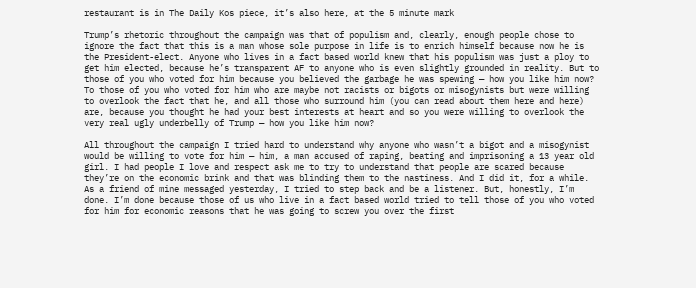restaurant is in The Daily Kos piece, it’s also here, at the 5 minute mark

Trump’s rhetoric throughout the campaign was that of populism and, clearly, enough people chose to ignore the fact that this is a man whose sole purpose in life is to enrich himself because now he is the President-elect. Anyone who lives in a fact based world knew that his populism was just a ploy to get him elected, because he’s transparent AF to anyone who is even slightly grounded in reality. But to those of you who voted for him because you believed the garbage he was spewing — how you like him now? To those of you who voted for him who are maybe not racists or bigots or misogynists but were willing to overlook the fact that he, and all those who surround him (you can read about them here and here) are, because you thought he had your best interests at heart and so you were willing to overlook the very real ugly underbelly of Trump — how you like him now?

All throughout the campaign I tried hard to understand why anyone who wasn’t a bigot and a misogynist would be willing to vote for him — him, a man accused of raping, beating and imprisoning a 13 year old girl. I had people I love and respect ask me to try to understand that people are scared because they’re on the economic brink and that was blinding them to the nastiness. And I did it, for a while. As a friend of mine messaged yesterday, I tried to step back and be a listener. But, honestly, I’m done. I’m done because those of us who live in a fact based world tried to tell those of you who voted for him for economic reasons that he was going to screw you over the first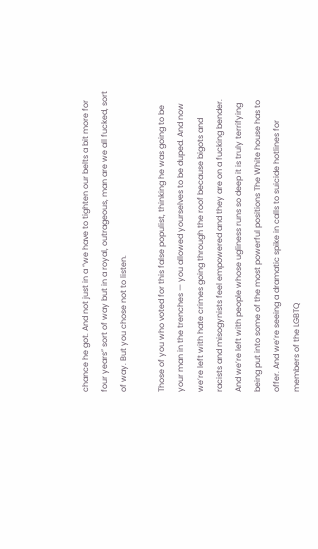chance he got. And not just in a “we have to tighten our belts a bit more for four years” sort of way but in a royal, outrageous, man are we all fucked, sort of way. But you chose not to listen.

Those of you who voted for this false populist, thinking he was going to be your man in the trenches — you allowed yourselves to be duped. And now we’re left with hate crimes going through the roof because bigots and racists and misogynists feel empowered and they are on a fucking bender. And we’re left with people whose ugliness runs so deep it is truly terrifying being put into some of the most powerful positions The White house has to offer. And we’re seeing a dramatic spike in calls to suicide hotlines for members of the LGBTQ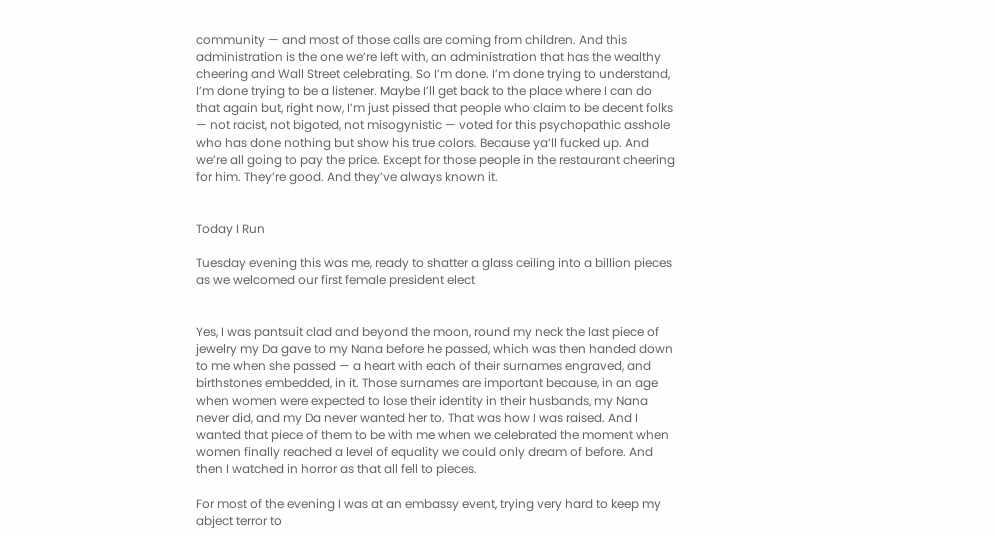community — and most of those calls are coming from children. And this administration is the one we’re left with, an administration that has the wealthy cheering and Wall Street celebrating. So I’m done. I’m done trying to understand, I’m done trying to be a listener. Maybe I’ll get back to the place where I can do that again but, right now, I’m just pissed that people who claim to be decent folks — not racist, not bigoted, not misogynistic — voted for this psychopathic asshole who has done nothing but show his true colors. Because ya’ll fucked up. And we’re all going to pay the price. Except for those people in the restaurant cheering for him. They’re good. And they’ve always known it.


Today I Run

Tuesday evening this was me, ready to shatter a glass ceiling into a billion pieces as we welcomed our first female president elect


Yes, I was pantsuit clad and beyond the moon, round my neck the last piece of jewelry my Da gave to my Nana before he passed, which was then handed down to me when she passed — a heart with each of their surnames engraved, and birthstones embedded, in it. Those surnames are important because, in an age when women were expected to lose their identity in their husbands, my Nana never did, and my Da never wanted her to. That was how I was raised. And I wanted that piece of them to be with me when we celebrated the moment when women finally reached a level of equality we could only dream of before. And then I watched in horror as that all fell to pieces.

For most of the evening I was at an embassy event, trying very hard to keep my abject terror to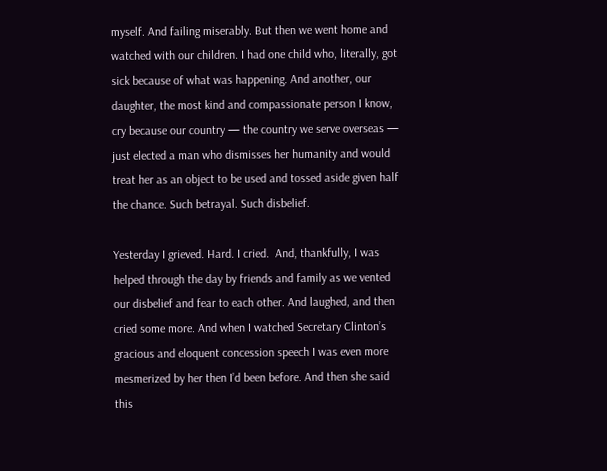myself. And failing miserably. But then we went home and watched with our children. I had one child who, literally, got sick because of what was happening. And another, our daughter, the most kind and compassionate person I know, cry because our country — the country we serve overseas — just elected a man who dismisses her humanity and would treat her as an object to be used and tossed aside given half the chance. Such betrayal. Such disbelief.

Yesterday I grieved. Hard. I cried.  And, thankfully, I was helped through the day by friends and family as we vented our disbelief and fear to each other. And laughed, and then cried some more. And when I watched Secretary Clinton’s gracious and eloquent concession speech I was even more mesmerized by her then I’d been before. And then she said this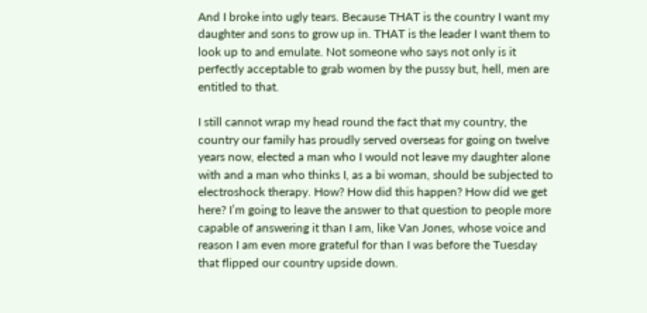And I broke into ugly tears. Because THAT is the country I want my daughter and sons to grow up in. THAT is the leader I want them to look up to and emulate. Not someone who says not only is it perfectly acceptable to grab women by the pussy but, hell, men are entitled to that.

I still cannot wrap my head round the fact that my country, the country our family has proudly served overseas for going on twelve years now, elected a man who I would not leave my daughter alone with and a man who thinks I, as a bi woman, should be subjected to electroshock therapy. How? How did this happen? How did we get here? I’m going to leave the answer to that question to people more capable of answering it than I am, like Van Jones, whose voice and reason I am even more grateful for than I was before the Tuesday that flipped our country upside down.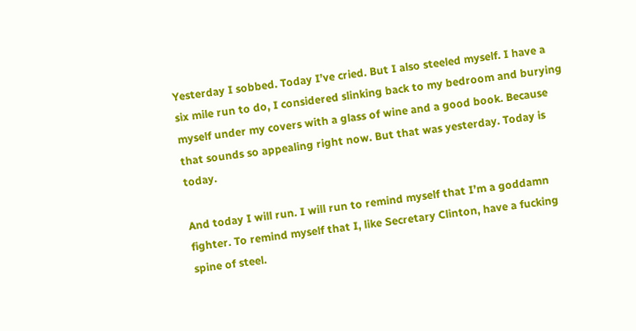Yesterday I sobbed. Today I’ve cried. But I also steeled myself. I have a six mile run to do, I considered slinking back to my bedroom and burying myself under my covers with a glass of wine and a good book. Because that sounds so appealing right now. But that was yesterday. Today is today.

And today I will run. I will run to remind myself that I’m a goddamn fighter. To remind myself that I, like Secretary Clinton, have a fucking spine of steel.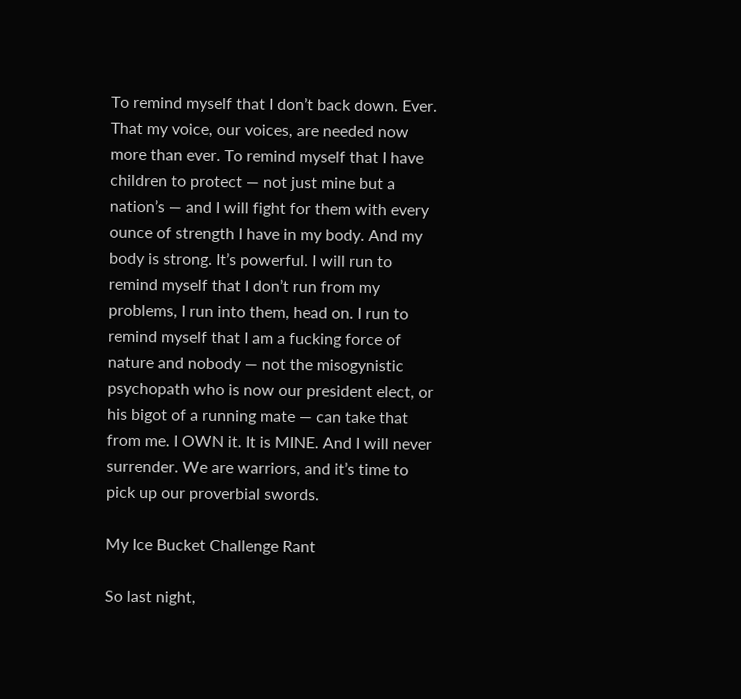To remind myself that I don’t back down. Ever. That my voice, our voices, are needed now more than ever. To remind myself that I have children to protect — not just mine but a nation’s — and I will fight for them with every ounce of strength I have in my body. And my body is strong. It’s powerful. I will run to remind myself that I don’t run from my problems, I run into them, head on. I run to remind myself that I am a fucking force of nature and nobody — not the misogynistic psychopath who is now our president elect, or his bigot of a running mate — can take that from me. I OWN it. It is MINE. And I will never surrender. We are warriors, and it’s time to pick up our proverbial swords.

My Ice Bucket Challenge Rant

So last night,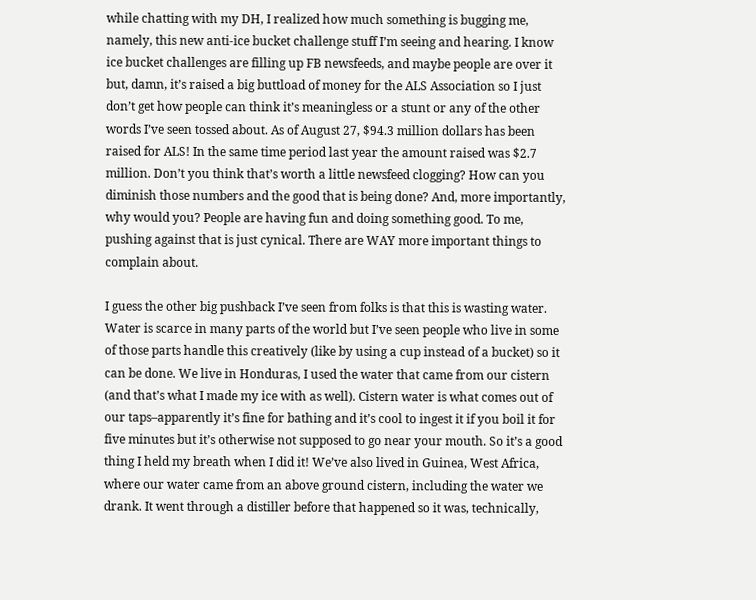while chatting with my DH, I realized how much something is bugging me, namely, this new anti-ice bucket challenge stuff I’m seeing and hearing. I know ice bucket challenges are filling up FB newsfeeds, and maybe people are over it but, damn, it’s raised a big buttload of money for the ALS Association so I just don’t get how people can think it’s meaningless or a stunt or any of the other words I’ve seen tossed about. As of August 27, $94.3 million dollars has been raised for ALS! In the same time period last year the amount raised was $2.7 million. Don’t you think that’s worth a little newsfeed clogging? How can you diminish those numbers and the good that is being done? And, more importantly, why would you? People are having fun and doing something good. To me, pushing against that is just cynical. There are WAY more important things to complain about.

I guess the other big pushback I’ve seen from folks is that this is wasting water. Water is scarce in many parts of the world but I’ve seen people who live in some of those parts handle this creatively (like by using a cup instead of a bucket) so it can be done. We live in Honduras, I used the water that came from our cistern (and that’s what I made my ice with as well). Cistern water is what comes out of our taps–apparently it’s fine for bathing and it’s cool to ingest it if you boil it for five minutes but it’s otherwise not supposed to go near your mouth. So it’s a good thing I held my breath when I did it! We’ve also lived in Guinea, West Africa, where our water came from an above ground cistern, including the water we drank. It went through a distiller before that happened so it was, technically,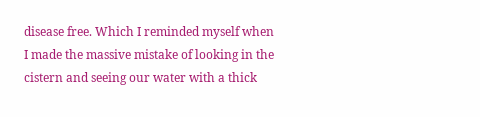disease free. Which I reminded myself when I made the massive mistake of looking in the cistern and seeing our water with a thick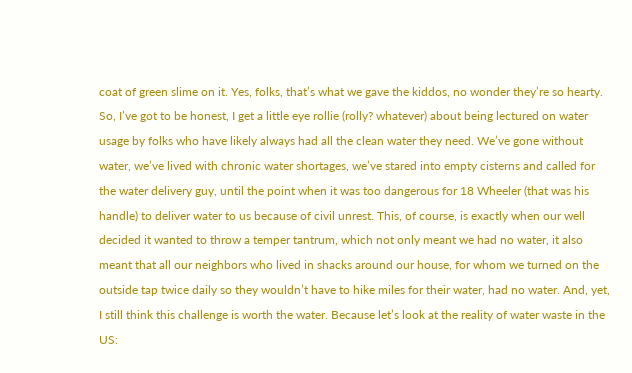coat of green slime on it. Yes, folks, that’s what we gave the kiddos, no wonder they’re so hearty. So, I’ve got to be honest, I get a little eye rollie (rolly? whatever) about being lectured on water usage by folks who have likely always had all the clean water they need. We’ve gone without water, we’ve lived with chronic water shortages, we’ve stared into empty cisterns and called for the water delivery guy, until the point when it was too dangerous for 18 Wheeler (that was his handle) to deliver water to us because of civil unrest. This, of course, is exactly when our well decided it wanted to throw a temper tantrum, which not only meant we had no water, it also meant that all our neighbors who lived in shacks around our house, for whom we turned on the outside tap twice daily so they wouldn’t have to hike miles for their water, had no water. And, yet, I still think this challenge is worth the water. Because let’s look at the reality of water waste in the US: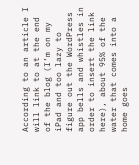According to an article I will link to at the end of the blog (I’m on my iPad and too lazy to figure out the WordPress app bells and whistles in order to insert the link here), about 95% of the water that comes into a home goes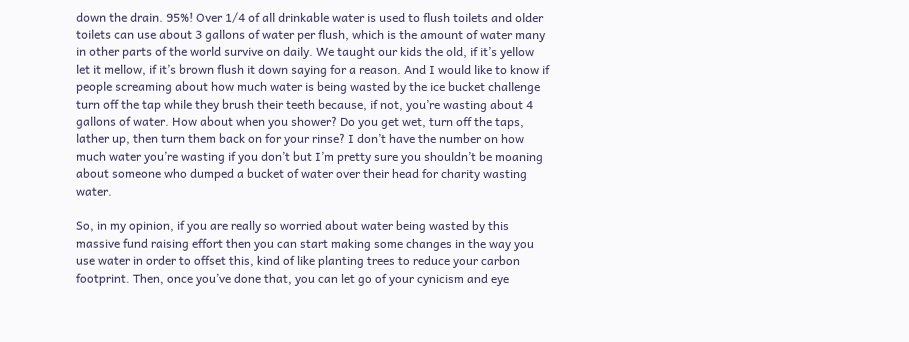down the drain. 95%! Over 1/4 of all drinkable water is used to flush toilets and older toilets can use about 3 gallons of water per flush, which is the amount of water many in other parts of the world survive on daily. We taught our kids the old, if it’s yellow let it mellow, if it’s brown flush it down saying for a reason. And I would like to know if people screaming about how much water is being wasted by the ice bucket challenge turn off the tap while they brush their teeth because, if not, you’re wasting about 4 gallons of water. How about when you shower? Do you get wet, turn off the taps, lather up, then turn them back on for your rinse? I don’t have the number on how much water you’re wasting if you don’t but I’m pretty sure you shouldn’t be moaning about someone who dumped a bucket of water over their head for charity wasting water.

So, in my opinion, if you are really so worried about water being wasted by this massive fund raising effort then you can start making some changes in the way you use water in order to offset this, kind of like planting trees to reduce your carbon footprint. Then, once you’ve done that, you can let go of your cynicism and eye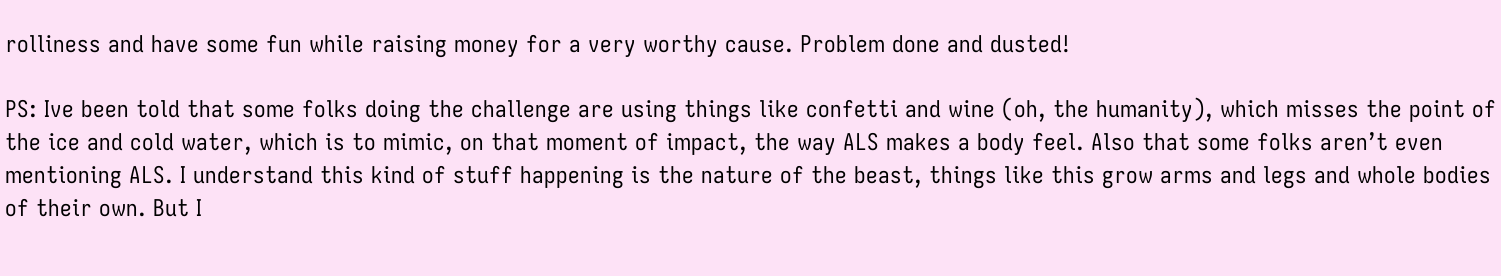rolliness and have some fun while raising money for a very worthy cause. Problem done and dusted!

PS: Ive been told that some folks doing the challenge are using things like confetti and wine (oh, the humanity), which misses the point of the ice and cold water, which is to mimic, on that moment of impact, the way ALS makes a body feel. Also that some folks aren’t even mentioning ALS. I understand this kind of stuff happening is the nature of the beast, things like this grow arms and legs and whole bodies of their own. But I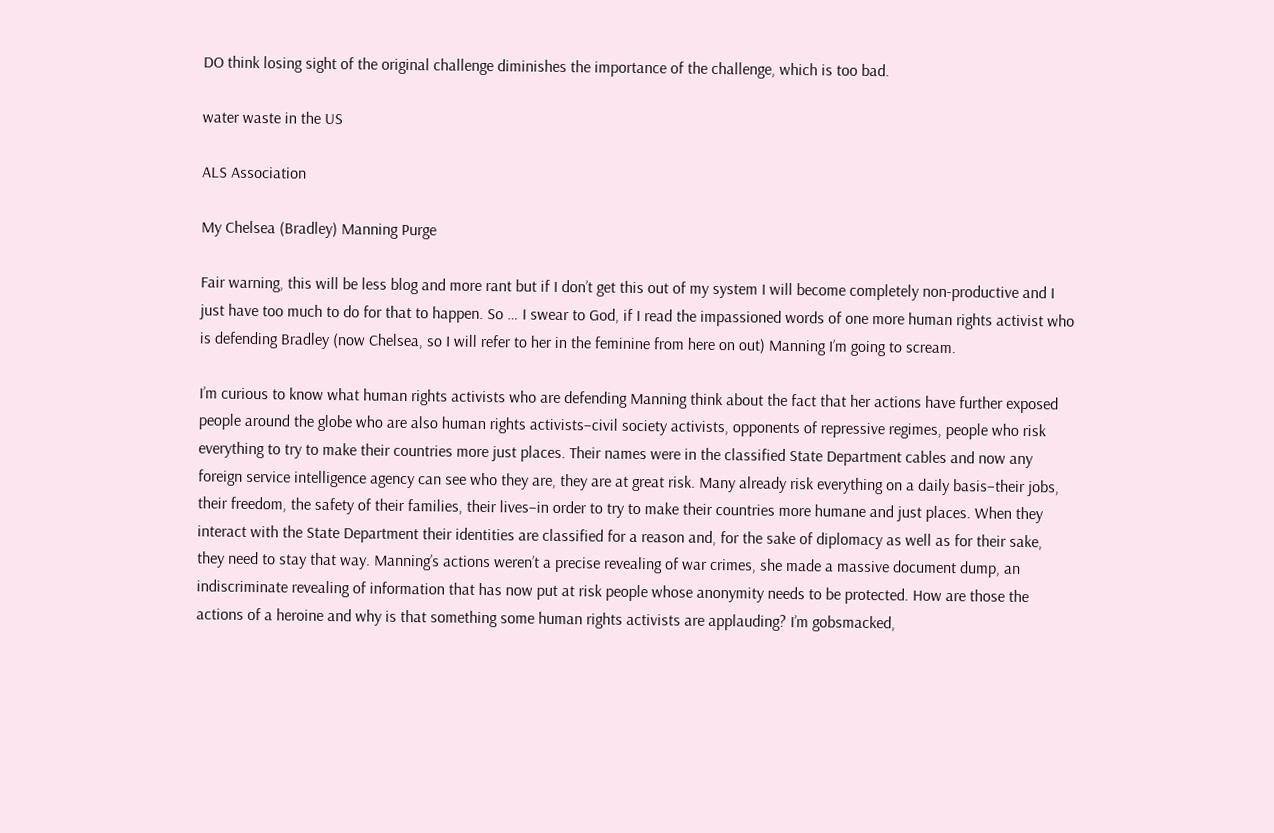DO think losing sight of the original challenge diminishes the importance of the challenge, which is too bad.

water waste in the US

ALS Association

My Chelsea (Bradley) Manning Purge

Fair warning, this will be less blog and more rant but if I don’t get this out of my system I will become completely non-productive and I just have too much to do for that to happen. So … I swear to God, if I read the impassioned words of one more human rights activist who is defending Bradley (now Chelsea, so I will refer to her in the feminine from here on out) Manning I’m going to scream.

I’m curious to know what human rights activists who are defending Manning think about the fact that her actions have further exposed people around the globe who are also human rights activists–civil society activists, opponents of repressive regimes, people who risk everything to try to make their countries more just places. Their names were in the classified State Department cables and now any foreign service intelligence agency can see who they are, they are at great risk. Many already risk everything on a daily basis–their jobs, their freedom, the safety of their families, their lives–in order to try to make their countries more humane and just places. When they interact with the State Department their identities are classified for a reason and, for the sake of diplomacy as well as for their sake, they need to stay that way. Manning’s actions weren’t a precise revealing of war crimes, she made a massive document dump, an indiscriminate revealing of information that has now put at risk people whose anonymity needs to be protected. How are those the actions of a heroine and why is that something some human rights activists are applauding? I’m gobsmacked,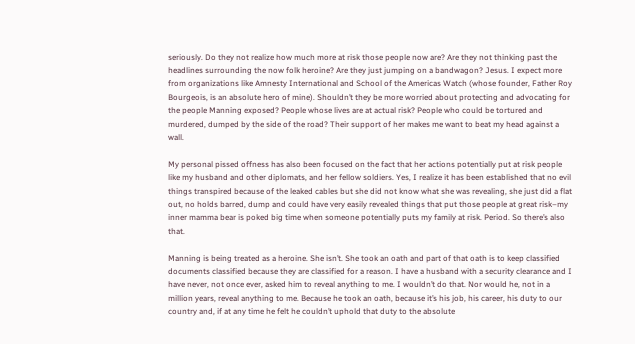seriously. Do they not realize how much more at risk those people now are? Are they not thinking past the headlines surrounding the now folk heroine? Are they just jumping on a bandwagon? Jesus. I expect more from organizations like Amnesty International and School of the Americas Watch (whose founder, Father Roy Bourgeois, is an absolute hero of mine). Shouldn’t they be more worried about protecting and advocating for the people Manning exposed? People whose lives are at actual risk? People who could be tortured and murdered, dumped by the side of the road? Their support of her makes me want to beat my head against a wall.

My personal pissed offness has also been focused on the fact that her actions potentially put at risk people like my husband and other diplomats, and her fellow soldiers. Yes, I realize it has been established that no evil things transpired because of the leaked cables but she did not know what she was revealing, she just did a flat out, no holds barred, dump and could have very easily revealed things that put those people at great risk–my inner mamma bear is poked big time when someone potentially puts my family at risk. Period. So there’s also that.

Manning is being treated as a heroine. She isn’t. She took an oath and part of that oath is to keep classified documents classified because they are classified for a reason. I have a husband with a security clearance and I have never, not once ever, asked him to reveal anything to me. I wouldn’t do that. Nor would he, not in a million years, reveal anything to me. Because he took an oath, because it’s his job, his career, his duty to our country and, if at any time he felt he couldn’t uphold that duty to the absolute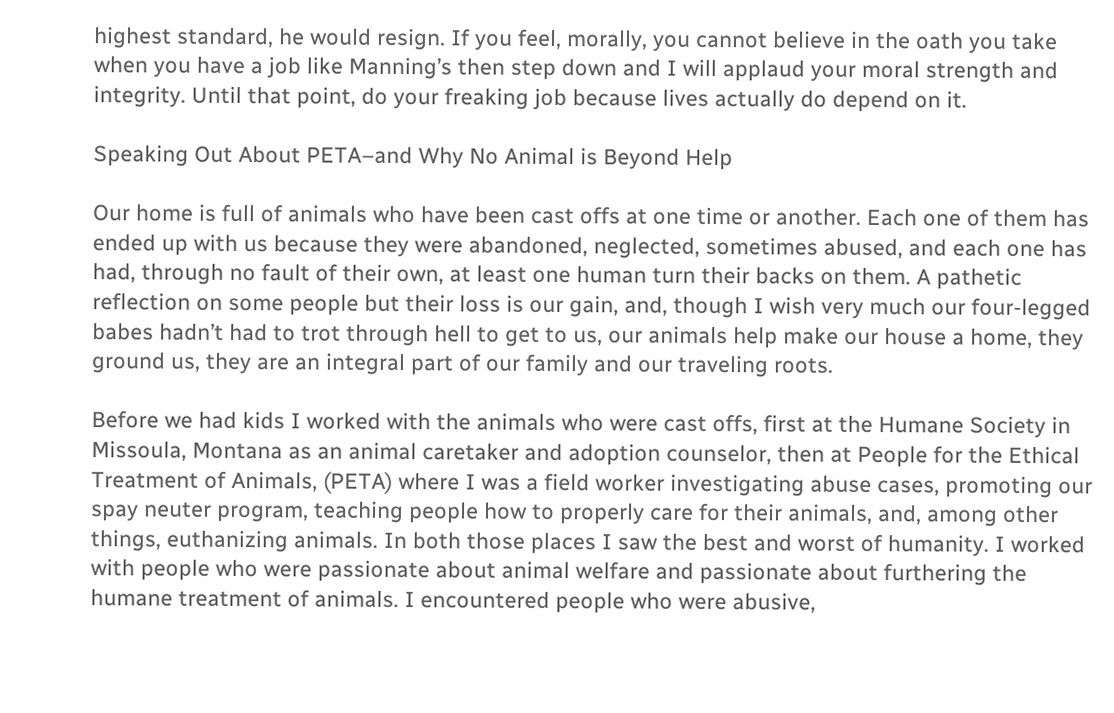highest standard, he would resign. If you feel, morally, you cannot believe in the oath you take when you have a job like Manning’s then step down and I will applaud your moral strength and integrity. Until that point, do your freaking job because lives actually do depend on it.

Speaking Out About PETA–and Why No Animal is Beyond Help

Our home is full of animals who have been cast offs at one time or another. Each one of them has ended up with us because they were abandoned, neglected, sometimes abused, and each one has had, through no fault of their own, at least one human turn their backs on them. A pathetic reflection on some people but their loss is our gain, and, though I wish very much our four-legged babes hadn’t had to trot through hell to get to us, our animals help make our house a home, they ground us, they are an integral part of our family and our traveling roots.

Before we had kids I worked with the animals who were cast offs, first at the Humane Society in Missoula, Montana as an animal caretaker and adoption counselor, then at People for the Ethical Treatment of Animals, (PETA) where I was a field worker investigating abuse cases, promoting our spay neuter program, teaching people how to properly care for their animals, and, among other things, euthanizing animals. In both those places I saw the best and worst of humanity. I worked with people who were passionate about animal welfare and passionate about furthering the humane treatment of animals. I encountered people who were abusive,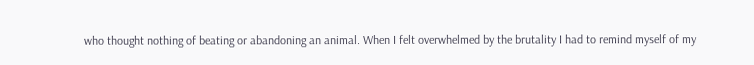who thought nothing of beating or abandoning an animal. When I felt overwhelmed by the brutality I had to remind myself of my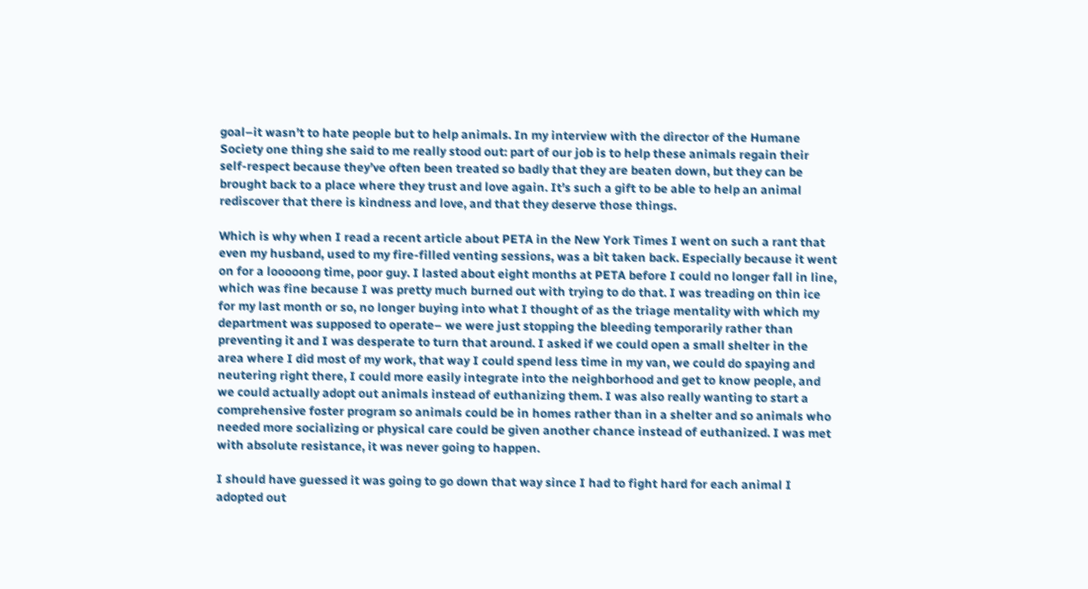goal–it wasn’t to hate people but to help animals. In my interview with the director of the Humane Society one thing she said to me really stood out: part of our job is to help these animals regain their self-respect because they’ve often been treated so badly that they are beaten down, but they can be brought back to a place where they trust and love again. It’s such a gift to be able to help an animal rediscover that there is kindness and love, and that they deserve those things.

Which is why when I read a recent article about PETA in the New York Times I went on such a rant that even my husband, used to my fire-filled venting sessions, was a bit taken back. Especially because it went on for a looooong time, poor guy. I lasted about eight months at PETA before I could no longer fall in line, which was fine because I was pretty much burned out with trying to do that. I was treading on thin ice for my last month or so, no longer buying into what I thought of as the triage mentality with which my department was supposed to operate– we were just stopping the bleeding temporarily rather than preventing it and I was desperate to turn that around. I asked if we could open a small shelter in the area where I did most of my work, that way I could spend less time in my van, we could do spaying and neutering right there, I could more easily integrate into the neighborhood and get to know people, and we could actually adopt out animals instead of euthanizing them. I was also really wanting to start a comprehensive foster program so animals could be in homes rather than in a shelter and so animals who needed more socializing or physical care could be given another chance instead of euthanized. I was met with absolute resistance, it was never going to happen.

I should have guessed it was going to go down that way since I had to fight hard for each animal I adopted out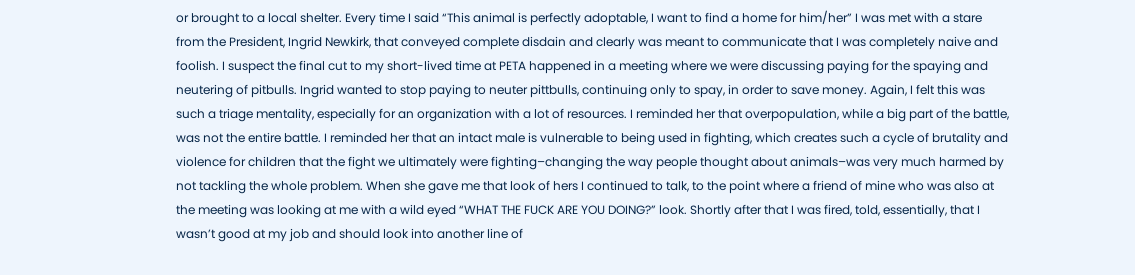or brought to a local shelter. Every time I said “This animal is perfectly adoptable, I want to find a home for him/her” I was met with a stare from the President, Ingrid Newkirk, that conveyed complete disdain and clearly was meant to communicate that I was completely naive and foolish. I suspect the final cut to my short-lived time at PETA happened in a meeting where we were discussing paying for the spaying and neutering of pitbulls. Ingrid wanted to stop paying to neuter pittbulls, continuing only to spay, in order to save money. Again, I felt this was such a triage mentality, especially for an organization with a lot of resources. I reminded her that overpopulation, while a big part of the battle, was not the entire battle. I reminded her that an intact male is vulnerable to being used in fighting, which creates such a cycle of brutality and violence for children that the fight we ultimately were fighting–changing the way people thought about animals–was very much harmed by not tackling the whole problem. When she gave me that look of hers I continued to talk, to the point where a friend of mine who was also at the meeting was looking at me with a wild eyed “WHAT THE FUCK ARE YOU DOING?” look. Shortly after that I was fired, told, essentially, that I wasn’t good at my job and should look into another line of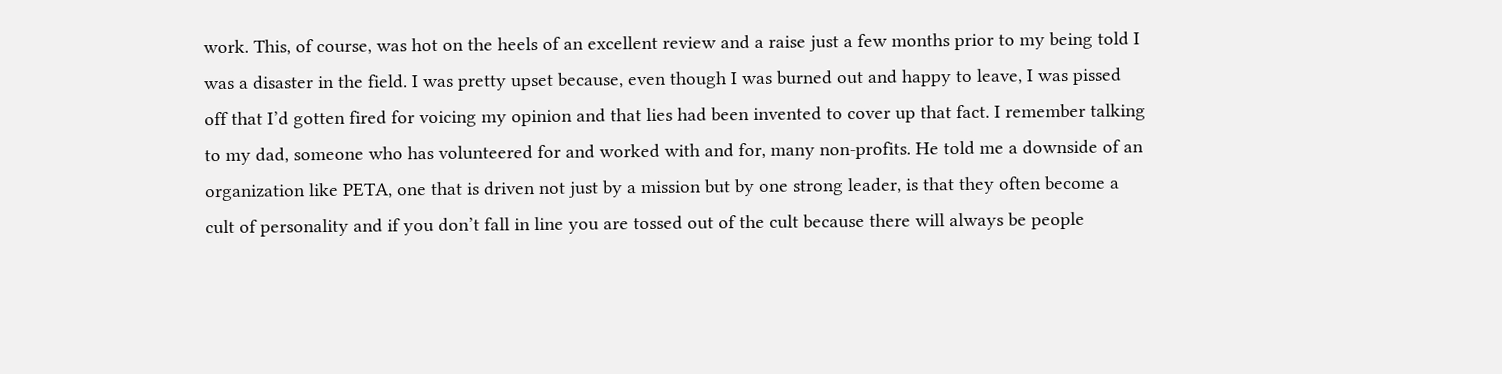work. This, of course, was hot on the heels of an excellent review and a raise just a few months prior to my being told I was a disaster in the field. I was pretty upset because, even though I was burned out and happy to leave, I was pissed off that I’d gotten fired for voicing my opinion and that lies had been invented to cover up that fact. I remember talking to my dad, someone who has volunteered for and worked with and for, many non-profits. He told me a downside of an organization like PETA, one that is driven not just by a mission but by one strong leader, is that they often become a cult of personality and if you don’t fall in line you are tossed out of the cult because there will always be people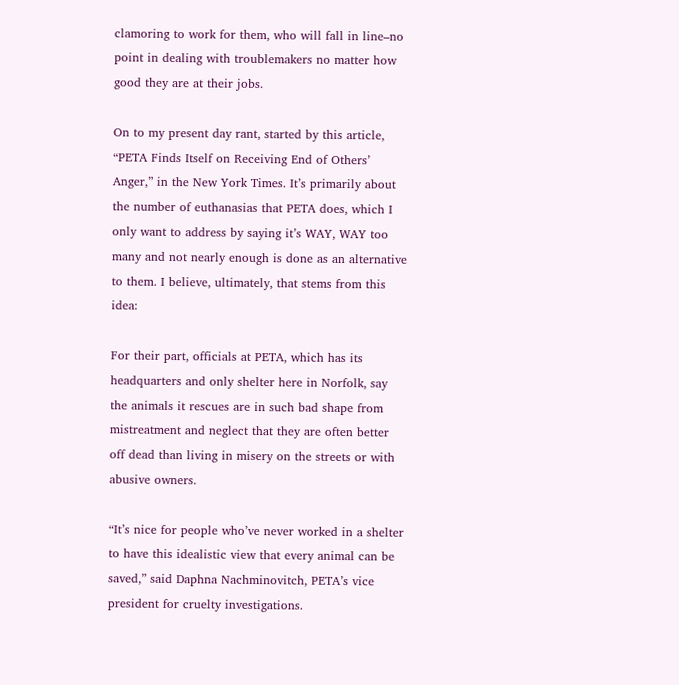clamoring to work for them, who will fall in line–no point in dealing with troublemakers no matter how good they are at their jobs.

On to my present day rant, started by this article, “PETA Finds Itself on Receiving End of Others’ Anger,” in the New York Times. It’s primarily about the number of euthanasias that PETA does, which I only want to address by saying it’s WAY, WAY too many and not nearly enough is done as an alternative to them. I believe, ultimately, that stems from this idea:

For their part, officials at PETA, which has its headquarters and only shelter here in Norfolk, say the animals it rescues are in such bad shape from mistreatment and neglect that they are often better off dead than living in misery on the streets or with abusive owners.

“It’s nice for people who’ve never worked in a shelter to have this idealistic view that every animal can be saved,” said Daphna Nachminovitch, PETA’s vice president for cruelty investigations.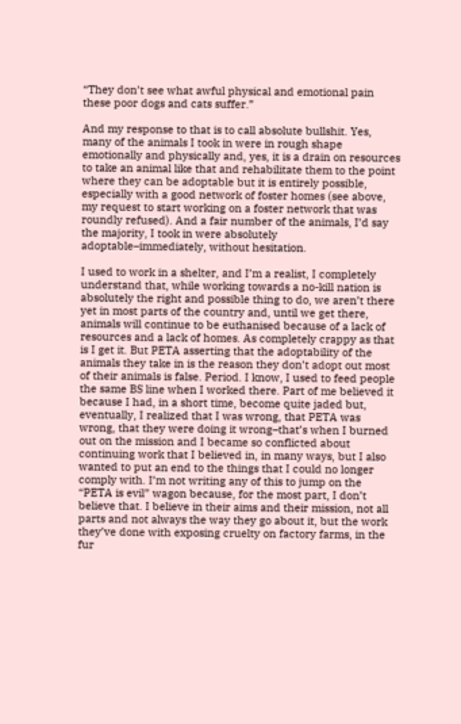“They don’t see what awful physical and emotional pain these poor dogs and cats suffer.”

And my response to that is to call absolute bullshit. Yes, many of the animals I took in were in rough shape emotionally and physically and, yes, it is a drain on resources to take an animal like that and rehabilitate them to the point where they can be adoptable but it is entirely possible, especially with a good network of foster homes (see above, my request to start working on a foster network that was roundly refused). And a fair number of the animals, I’d say the majority, I took in were absolutely adoptable–immediately, without hesitation.

I used to work in a shelter, and I’m a realist, I completely understand that, while working towards a no-kill nation is absolutely the right and possible thing to do, we aren’t there yet in most parts of the country and, until we get there, animals will continue to be euthanised because of a lack of resources and a lack of homes. As completely crappy as that is I get it. But PETA asserting that the adoptability of the animals they take in is the reason they don’t adopt out most of their animals is false. Period. I know, I used to feed people the same BS line when I worked there. Part of me believed it because I had, in a short time, become quite jaded but, eventually, I realized that I was wrong, that PETA was wrong, that they were doing it wrong–that’s when I burned out on the mission and I became so conflicted about continuing work that I believed in, in many ways, but I also wanted to put an end to the things that I could no longer comply with. I’m not writing any of this to jump on the “PETA is evil” wagon because, for the most part, I don’t believe that. I believe in their aims and their mission, not all parts and not always the way they go about it, but the work they’ve done with exposing cruelty on factory farms, in the fur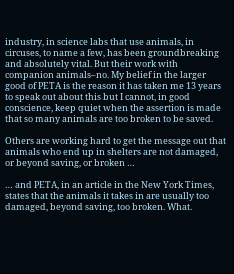industry, in science labs that use animals, in circuses, to name a few, has been groundbreaking and absolutely vital. But their work with companion animals–no. My belief in the larger good of PETA is the reason it has taken me 13 years to speak out about this but I cannot, in good conscience, keep quiet when the assertion is made that so many animals are too broken to be saved.

Others are working hard to get the message out that animals who end up in shelters are not damaged, or beyond saving, or broken …

… and PETA, in an article in the New York Times, states that the animals it takes in are usually too damaged, beyond saving, too broken. What.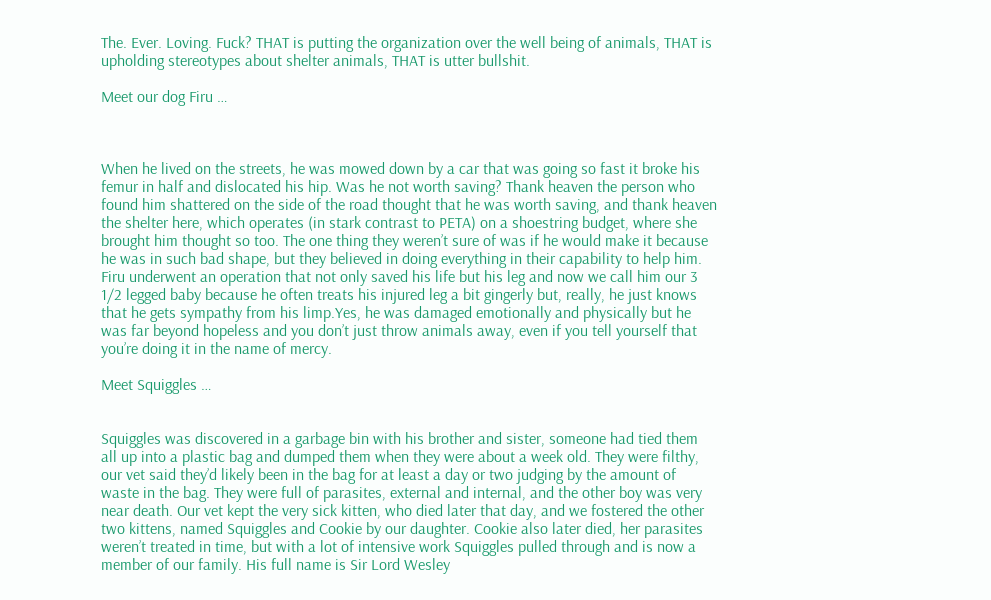The. Ever. Loving. Fuck? THAT is putting the organization over the well being of animals, THAT is upholding stereotypes about shelter animals, THAT is utter bullshit.

Meet our dog Firu …



When he lived on the streets, he was mowed down by a car that was going so fast it broke his femur in half and dislocated his hip. Was he not worth saving? Thank heaven the person who found him shattered on the side of the road thought that he was worth saving, and thank heaven the shelter here, which operates (in stark contrast to PETA) on a shoestring budget, where she brought him thought so too. The one thing they weren’t sure of was if he would make it because he was in such bad shape, but they believed in doing everything in their capability to help him. Firu underwent an operation that not only saved his life but his leg and now we call him our 3 1/2 legged baby because he often treats his injured leg a bit gingerly but, really, he just knows that he gets sympathy from his limp.Yes, he was damaged emotionally and physically but he was far beyond hopeless and you don’t just throw animals away, even if you tell yourself that you’re doing it in the name of mercy.

Meet Squiggles …


Squiggles was discovered in a garbage bin with his brother and sister, someone had tied them all up into a plastic bag and dumped them when they were about a week old. They were filthy, our vet said they’d likely been in the bag for at least a day or two judging by the amount of waste in the bag. They were full of parasites, external and internal, and the other boy was very near death. Our vet kept the very sick kitten, who died later that day, and we fostered the other two kittens, named Squiggles and Cookie by our daughter. Cookie also later died, her parasites weren’t treated in time, but with a lot of intensive work Squiggles pulled through and is now a member of our family. His full name is Sir Lord Wesley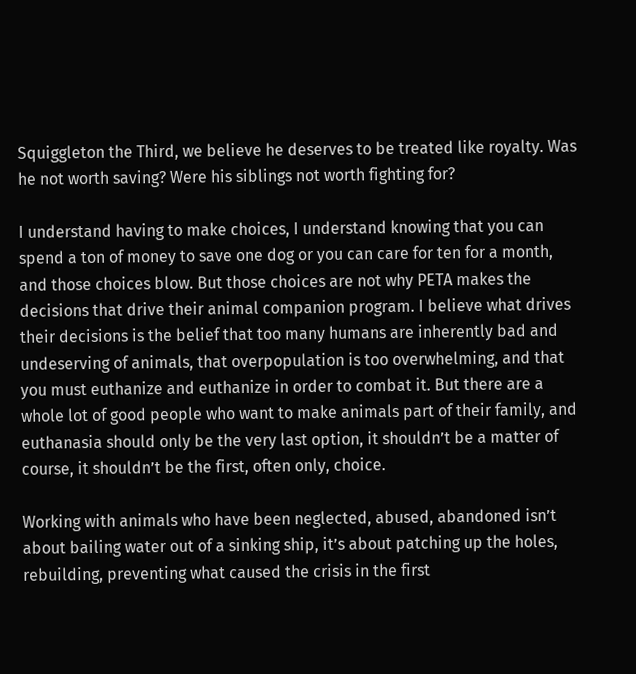Squiggleton the Third, we believe he deserves to be treated like royalty. Was he not worth saving? Were his siblings not worth fighting for?

I understand having to make choices, I understand knowing that you can spend a ton of money to save one dog or you can care for ten for a month, and those choices blow. But those choices are not why PETA makes the decisions that drive their animal companion program. I believe what drives their decisions is the belief that too many humans are inherently bad and undeserving of animals, that overpopulation is too overwhelming, and that you must euthanize and euthanize in order to combat it. But there are a whole lot of good people who want to make animals part of their family, and euthanasia should only be the very last option, it shouldn’t be a matter of course, it shouldn’t be the first, often only, choice.

Working with animals who have been neglected, abused, abandoned isn’t about bailing water out of a sinking ship, it’s about patching up the holes, rebuilding, preventing what caused the crisis in the first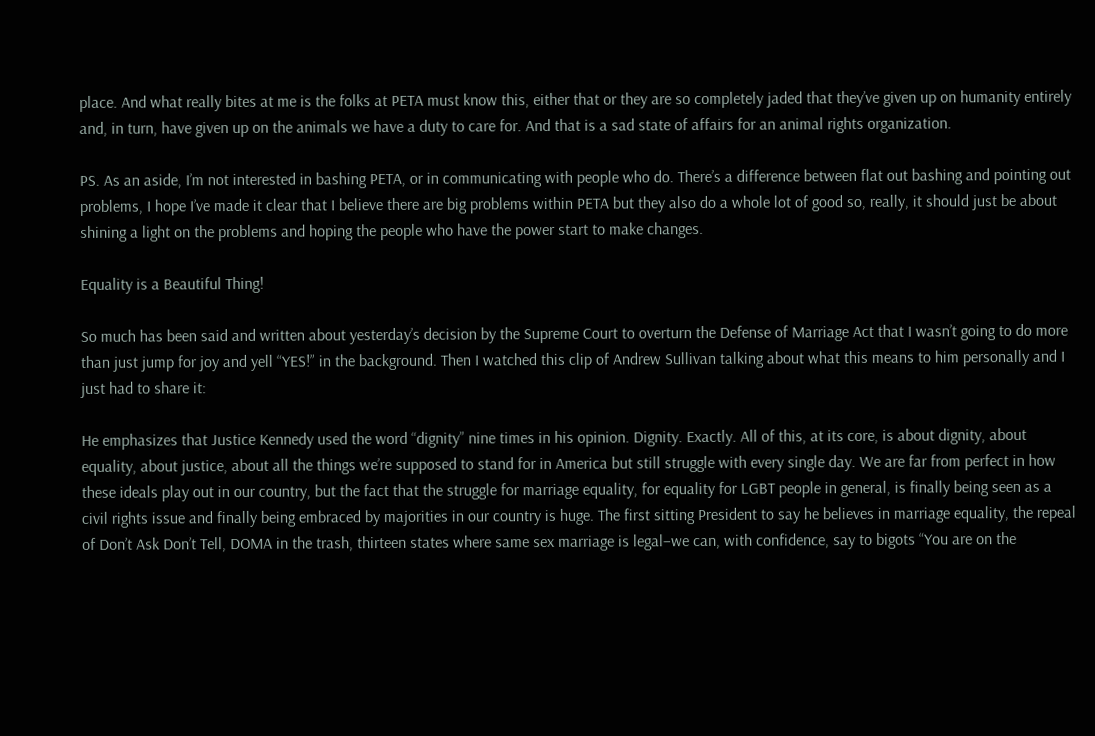place. And what really bites at me is the folks at PETA must know this, either that or they are so completely jaded that they’ve given up on humanity entirely and, in turn, have given up on the animals we have a duty to care for. And that is a sad state of affairs for an animal rights organization.

PS. As an aside, I’m not interested in bashing PETA, or in communicating with people who do. There’s a difference between flat out bashing and pointing out problems, I hope I’ve made it clear that I believe there are big problems within PETA but they also do a whole lot of good so, really, it should just be about shining a light on the problems and hoping the people who have the power start to make changes.

Equality is a Beautiful Thing!

So much has been said and written about yesterday’s decision by the Supreme Court to overturn the Defense of Marriage Act that I wasn’t going to do more than just jump for joy and yell “YES!” in the background. Then I watched this clip of Andrew Sullivan talking about what this means to him personally and I just had to share it:

He emphasizes that Justice Kennedy used the word “dignity” nine times in his opinion. Dignity. Exactly. All of this, at its core, is about dignity, about equality, about justice, about all the things we’re supposed to stand for in America but still struggle with every single day. We are far from perfect in how these ideals play out in our country, but the fact that the struggle for marriage equality, for equality for LGBT people in general, is finally being seen as a civil rights issue and finally being embraced by majorities in our country is huge. The first sitting President to say he believes in marriage equality, the repeal of Don’t Ask Don’t Tell, DOMA in the trash, thirteen states where same sex marriage is legal–we can, with confidence, say to bigots “You are on the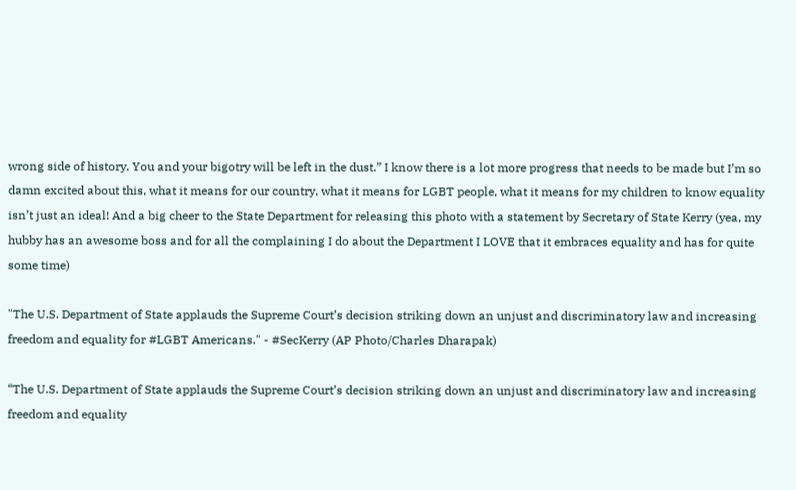wrong side of history. You and your bigotry will be left in the dust.” I know there is a lot more progress that needs to be made but I’m so damn excited about this, what it means for our country, what it means for LGBT people, what it means for my children to know equality isn’t just an ideal! And a big cheer to the State Department for releasing this photo with a statement by Secretary of State Kerry (yea, my hubby has an awesome boss and for all the complaining I do about the Department I LOVE that it embraces equality and has for quite some time)

"The U.S. Department of State applauds the Supreme Court’s decision striking down an unjust and discriminatory law and increasing freedom and equality for #LGBT Americans." - #SecKerry (AP Photo/Charles Dharapak)

“The U.S. Department of State applauds the Supreme Court’s decision striking down an unjust and discriminatory law and increasing freedom and equality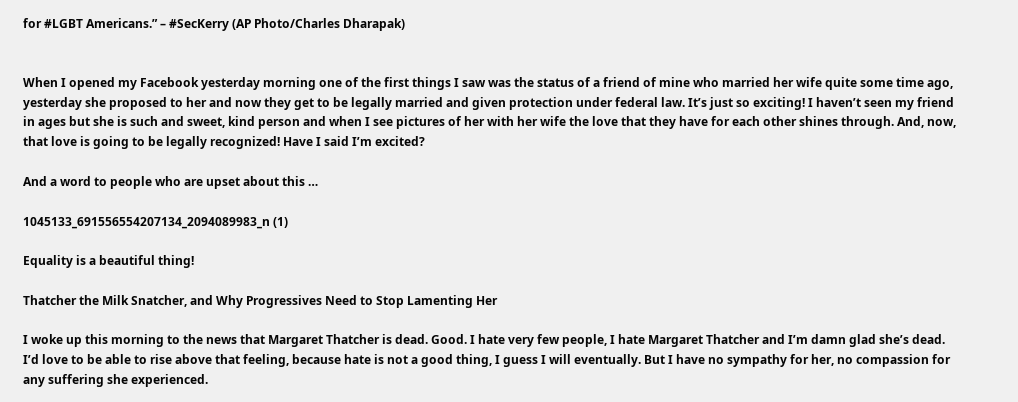for #LGBT Americans.” – #SecKerry (AP Photo/Charles Dharapak)


When I opened my Facebook yesterday morning one of the first things I saw was the status of a friend of mine who married her wife quite some time ago, yesterday she proposed to her and now they get to be legally married and given protection under federal law. It’s just so exciting! I haven’t seen my friend in ages but she is such and sweet, kind person and when I see pictures of her with her wife the love that they have for each other shines through. And, now, that love is going to be legally recognized! Have I said I’m excited?

And a word to people who are upset about this …

1045133_691556554207134_2094089983_n (1)

Equality is a beautiful thing!

Thatcher the Milk Snatcher, and Why Progressives Need to Stop Lamenting Her

I woke up this morning to the news that Margaret Thatcher is dead. Good. I hate very few people, I hate Margaret Thatcher and I’m damn glad she’s dead. I’d love to be able to rise above that feeling, because hate is not a good thing, I guess I will eventually. But I have no sympathy for her, no compassion for any suffering she experienced.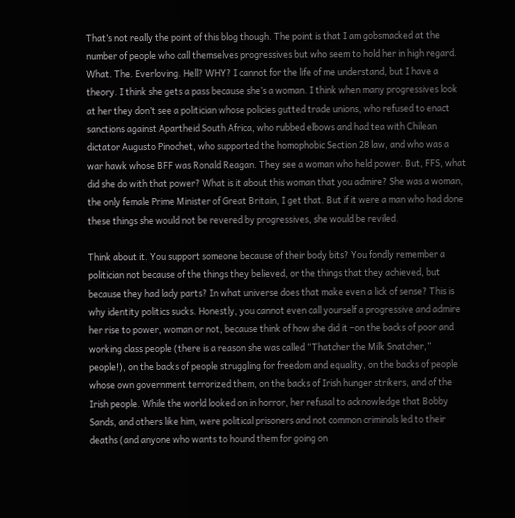That’s not really the point of this blog though. The point is that I am gobsmacked at the number of people who call themselves progressives but who seem to hold her in high regard. What. The. Everloving. Hell? WHY? I cannot for the life of me understand, but I have a theory. I think she gets a pass because she’s a woman. I think when many progressives look at her they don’t see a politician whose policies gutted trade unions, who refused to enact sanctions against Apartheid South Africa, who rubbed elbows and had tea with Chilean dictator Augusto Pinochet, who supported the homophobic Section 28 law, and who was a war hawk whose BFF was Ronald Reagan. They see a woman who held power. But, FFS, what did she do with that power? What is it about this woman that you admire? She was a woman, the only female Prime Minister of Great Britain, I get that. But if it were a man who had done these things she would not be revered by progressives, she would be reviled.

Think about it. You support someone because of their body bits? You fondly remember a politician not because of the things they believed, or the things that they achieved, but because they had lady parts? In what universe does that make even a lick of sense? This is why identity politics sucks. Honestly, you cannot even call yourself a progressive and admire her rise to power, woman or not, because think of how she did it –on the backs of poor and working class people (there is a reason she was called “Thatcher the Milk Snatcher,” people!), on the backs of people struggling for freedom and equality, on the backs of people whose own government terrorized them, on the backs of Irish hunger strikers, and of the Irish people. While the world looked on in horror, her refusal to acknowledge that Bobby Sands, and others like him, were political prisoners and not common criminals led to their deaths (and anyone who wants to hound them for going on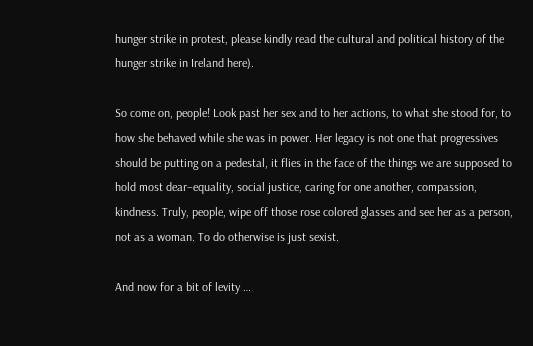hunger strike in protest, please kindly read the cultural and political history of the hunger strike in Ireland here).

So come on, people! Look past her sex and to her actions, to what she stood for, to how she behaved while she was in power. Her legacy is not one that progressives should be putting on a pedestal, it flies in the face of the things we are supposed to hold most dear–equality, social justice, caring for one another, compassion, kindness. Truly, people, wipe off those rose colored glasses and see her as a person, not as a woman. To do otherwise is just sexist.

And now for a bit of levity …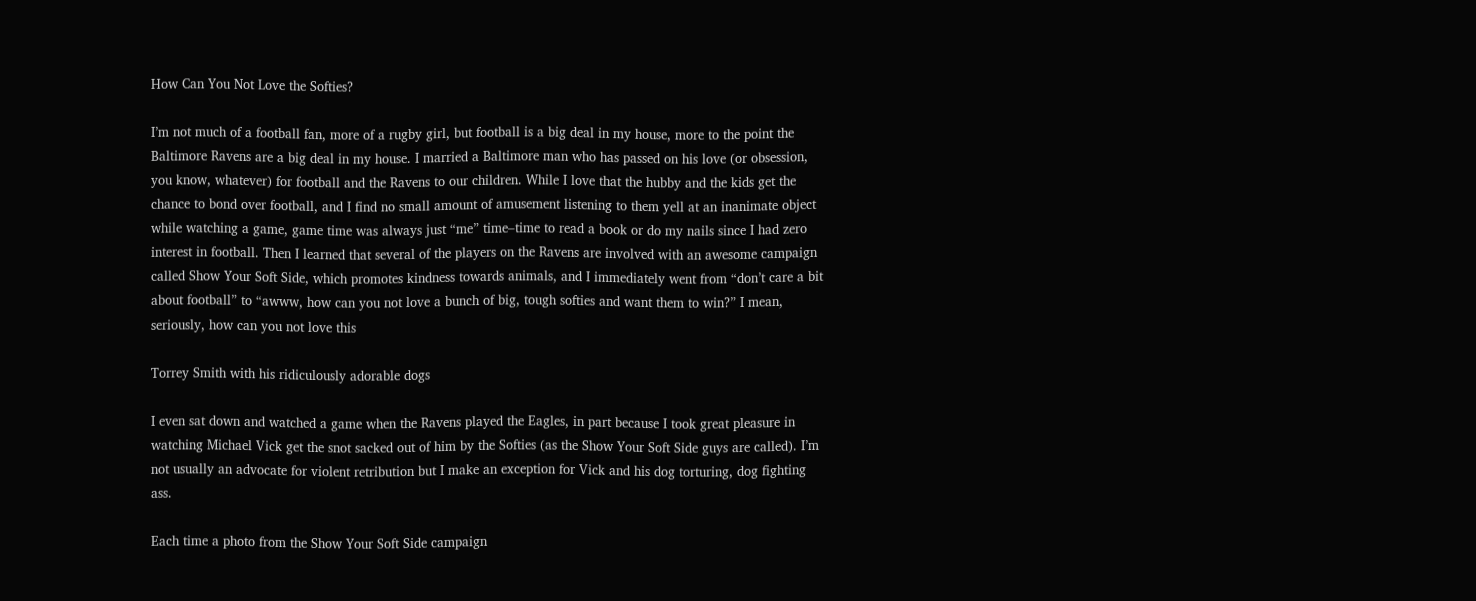How Can You Not Love the Softies?

I’m not much of a football fan, more of a rugby girl, but football is a big deal in my house, more to the point the Baltimore Ravens are a big deal in my house. I married a Baltimore man who has passed on his love (or obsession, you know, whatever) for football and the Ravens to our children. While I love that the hubby and the kids get the chance to bond over football, and I find no small amount of amusement listening to them yell at an inanimate object while watching a game, game time was always just “me” time–time to read a book or do my nails since I had zero interest in football. Then I learned that several of the players on the Ravens are involved with an awesome campaign called Show Your Soft Side, which promotes kindness towards animals, and I immediately went from “don’t care a bit about football” to “awww, how can you not love a bunch of big, tough softies and want them to win?” I mean, seriously, how can you not love this

Torrey Smith with his ridiculously adorable dogs

I even sat down and watched a game when the Ravens played the Eagles, in part because I took great pleasure in watching Michael Vick get the snot sacked out of him by the Softies (as the Show Your Soft Side guys are called). I’m not usually an advocate for violent retribution but I make an exception for Vick and his dog torturing, dog fighting ass.

Each time a photo from the Show Your Soft Side campaign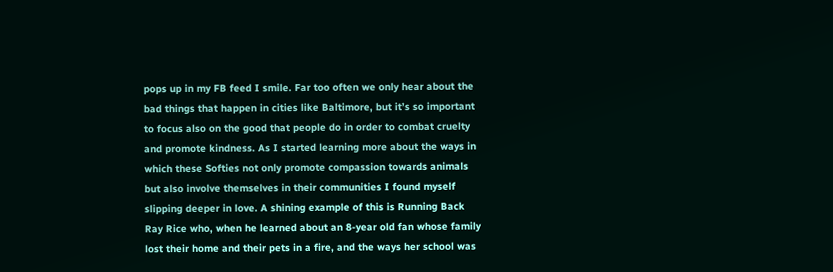pops up in my FB feed I smile. Far too often we only hear about the bad things that happen in cities like Baltimore, but it’s so important to focus also on the good that people do in order to combat cruelty and promote kindness. As I started learning more about the ways in which these Softies not only promote compassion towards animals but also involve themselves in their communities I found myself slipping deeper in love. A shining example of this is Running Back Ray Rice who, when he learned about an 8-year old fan whose family lost their home and their pets in a fire, and the ways her school was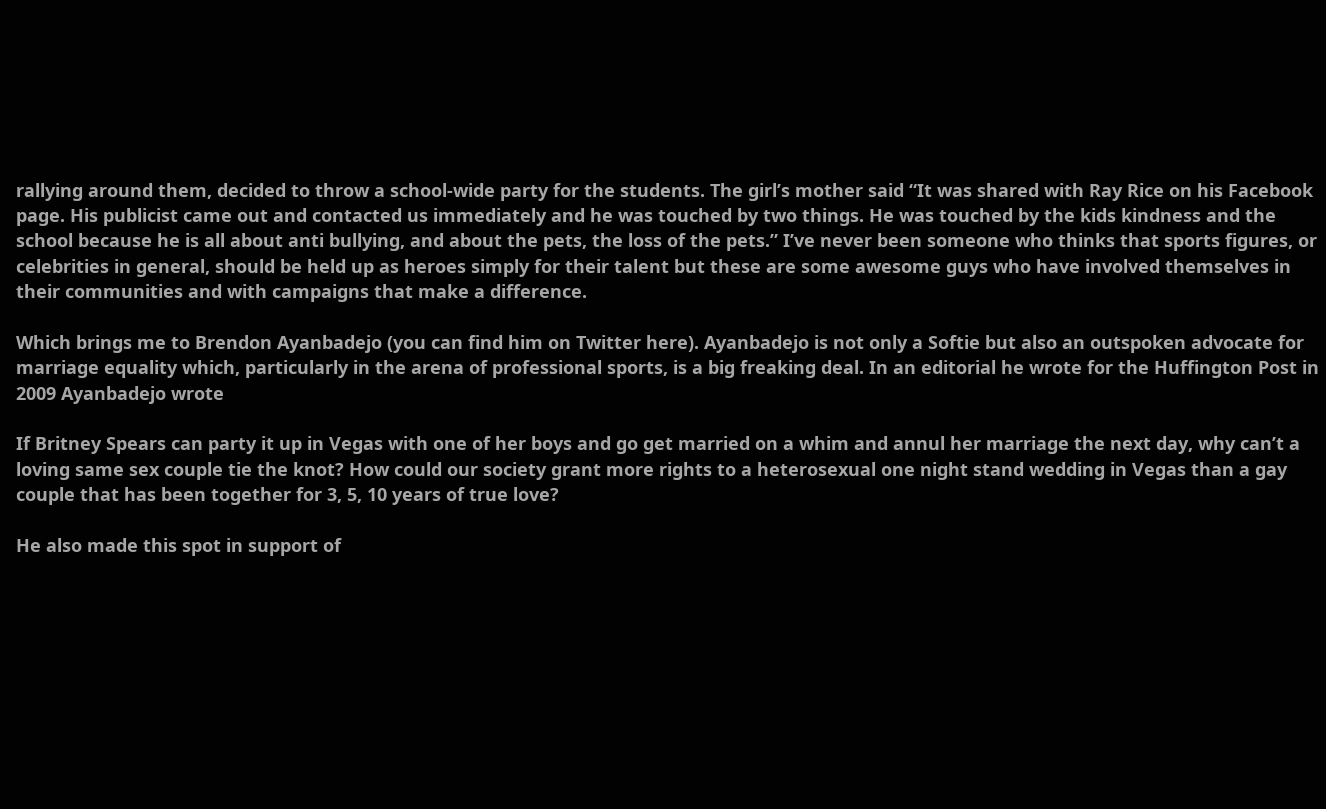rallying around them, decided to throw a school-wide party for the students. The girl’s mother said “It was shared with Ray Rice on his Facebook page. His publicist came out and contacted us immediately and he was touched by two things. He was touched by the kids kindness and the school because he is all about anti bullying, and about the pets, the loss of the pets.” I’ve never been someone who thinks that sports figures, or celebrities in general, should be held up as heroes simply for their talent but these are some awesome guys who have involved themselves in their communities and with campaigns that make a difference.

Which brings me to Brendon Ayanbadejo (you can find him on Twitter here). Ayanbadejo is not only a Softie but also an outspoken advocate for marriage equality which, particularly in the arena of professional sports, is a big freaking deal. In an editorial he wrote for the Huffington Post in 2009 Ayanbadejo wrote

If Britney Spears can party it up in Vegas with one of her boys and go get married on a whim and annul her marriage the next day, why can’t a loving same sex couple tie the knot? How could our society grant more rights to a heterosexual one night stand wedding in Vegas than a gay couple that has been together for 3, 5, 10 years of true love?

He also made this spot in support of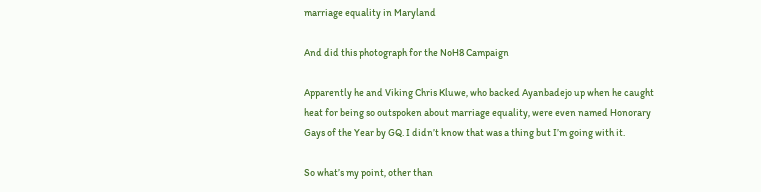marriage equality in Maryland

And did this photograph for the NoH8 Campaign

Apparently he and Viking Chris Kluwe, who backed Ayanbadejo up when he caught heat for being so outspoken about marriage equality, were even named Honorary Gays of the Year by GQ. I didn’t know that was a thing but I’m going with it.

So what’s my point, other than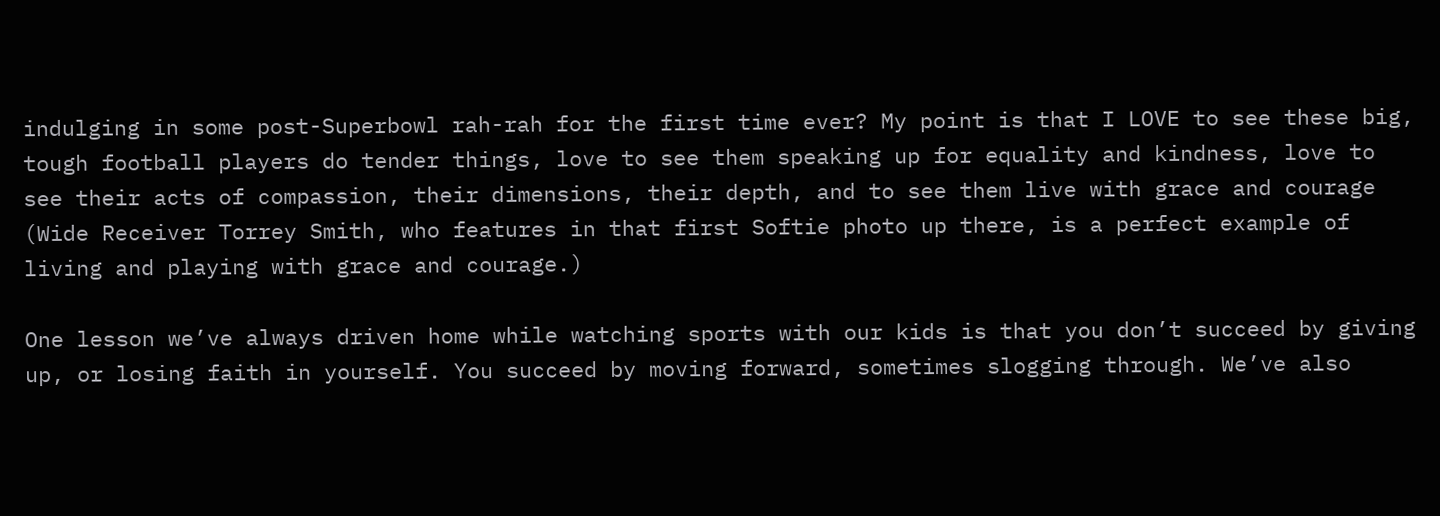indulging in some post-Superbowl rah-rah for the first time ever? My point is that I LOVE to see these big, tough football players do tender things, love to see them speaking up for equality and kindness, love to see their acts of compassion, their dimensions, their depth, and to see them live with grace and courage (Wide Receiver Torrey Smith, who features in that first Softie photo up there, is a perfect example of living and playing with grace and courage.)

One lesson we’ve always driven home while watching sports with our kids is that you don’t succeed by giving up, or losing faith in yourself. You succeed by moving forward, sometimes slogging through. We’ve also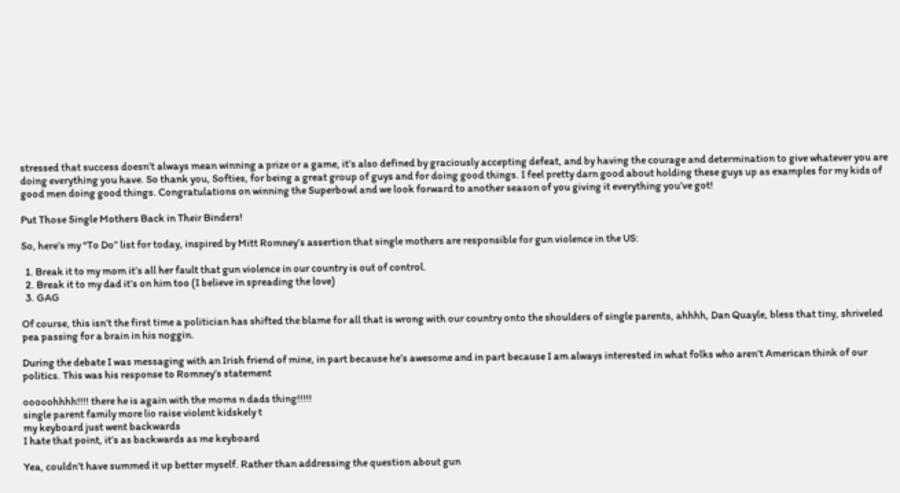stressed that success doesn’t always mean winning a prize or a game, it’s also defined by graciously accepting defeat, and by having the courage and determination to give whatever you are doing everything you have. So thank you, Softies, for being a great group of guys and for doing good things. I feel pretty darn good about holding these guys up as examples for my kids of good men doing good things. Congratulations on winning the Superbowl and we look forward to another season of you giving it everything you’ve got!

Put Those Single Mothers Back in Their Binders!

So, here’s my “To Do” list for today, inspired by Mitt Romney’s assertion that single mothers are responsible for gun violence in the US:

  1. Break it to my mom it’s all her fault that gun violence in our country is out of control.
  2. Break it to my dad it’s on him too (I believe in spreading the love)
  3. GAG

Of course, this isn’t the first time a politician has shifted the blame for all that is wrong with our country onto the shoulders of single parents, ahhhh, Dan Quayle, bless that tiny, shriveled pea passing for a brain in his noggin.

During the debate I was messaging with an Irish friend of mine, in part because he’s awesome and in part because I am always interested in what folks who aren’t American think of our politics. This was his response to Romney’s statement

ooooohhhh!!!! there he is again with the moms n dads thing!!!!!
single parent family more lio raise violent kidskely t
my keyboard just went backwards
I hate that point, it’s as backwards as me keyboard

Yea, couldn’t have summed it up better myself. Rather than addressing the question about gun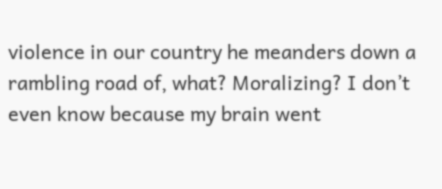violence in our country he meanders down a rambling road of, what? Moralizing? I don’t even know because my brain went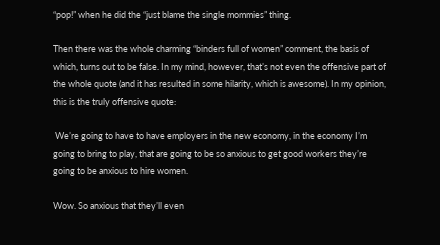“pop!” when he did the “just blame the single mommies” thing.

Then there was the whole charming “binders full of women” comment, the basis of which, turns out to be false. In my mind, however, that’s not even the offensive part of the whole quote (and it has resulted in some hilarity, which is awesome). In my opinion, this is the truly offensive quote:

 We’re going to have to have employers in the new economy, in the economy I’m going to bring to play, that are going to be so anxious to get good workers they’re going to be anxious to hire women.

Wow. So anxious that they’ll even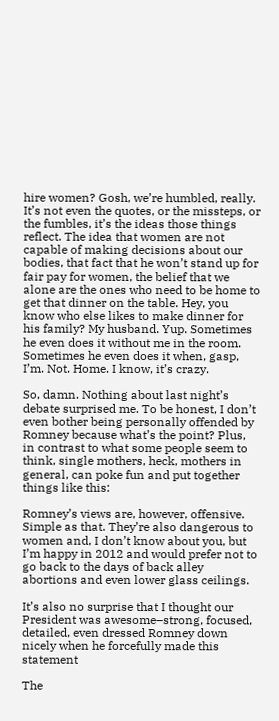hire women? Gosh, we’re humbled, really. It’s not even the quotes, or the missteps, or the fumbles, it’s the ideas those things reflect. The idea that women are not capable of making decisions about our bodies, that fact that he won’t stand up for fair pay for women, the belief that we alone are the ones who need to be home to get that dinner on the table. Hey, you know who else likes to make dinner for his family? My husband. Yup. Sometimes he even does it without me in the room. Sometimes he even does it when, gasp, I’m. Not. Home. I know, it’s crazy.

So, damn. Nothing about last night’s debate surprised me. To be honest, I don’t even bother being personally offended by Romney because what’s the point? Plus, in contrast to what some people seem to think, single mothers, heck, mothers in general, can poke fun and put together things like this:

Romney’s views are, however, offensive. Simple as that. They’re also dangerous to women and, I don’t know about you, but I’m happy in 2012 and would prefer not to go back to the days of back alley abortions and even lower glass ceilings.

It’s also no surprise that I thought our President was awesome–strong, focused, detailed, even dressed Romney down nicely when he forcefully made this statement

The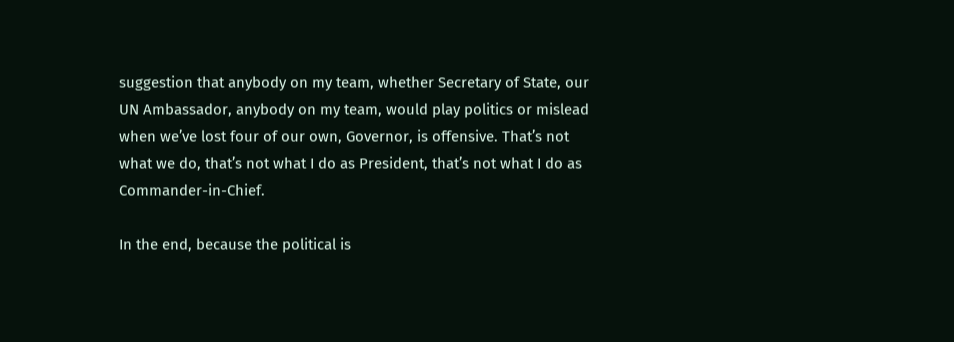suggestion that anybody on my team, whether Secretary of State, our UN Ambassador, anybody on my team, would play politics or mislead when we’ve lost four of our own, Governor, is offensive. That’s not what we do, that’s not what I do as President, that’s not what I do as Commander-in-Chief.

In the end, because the political is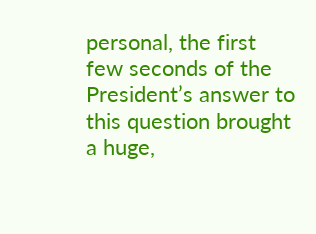personal, the first few seconds of the President’s answer to this question brought a huge,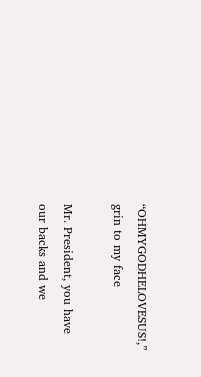“OHMYGODHELOVESUS!,” grin to my face

Mr. President, you have our backs and we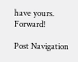have yours. Forward!

Post Navigation